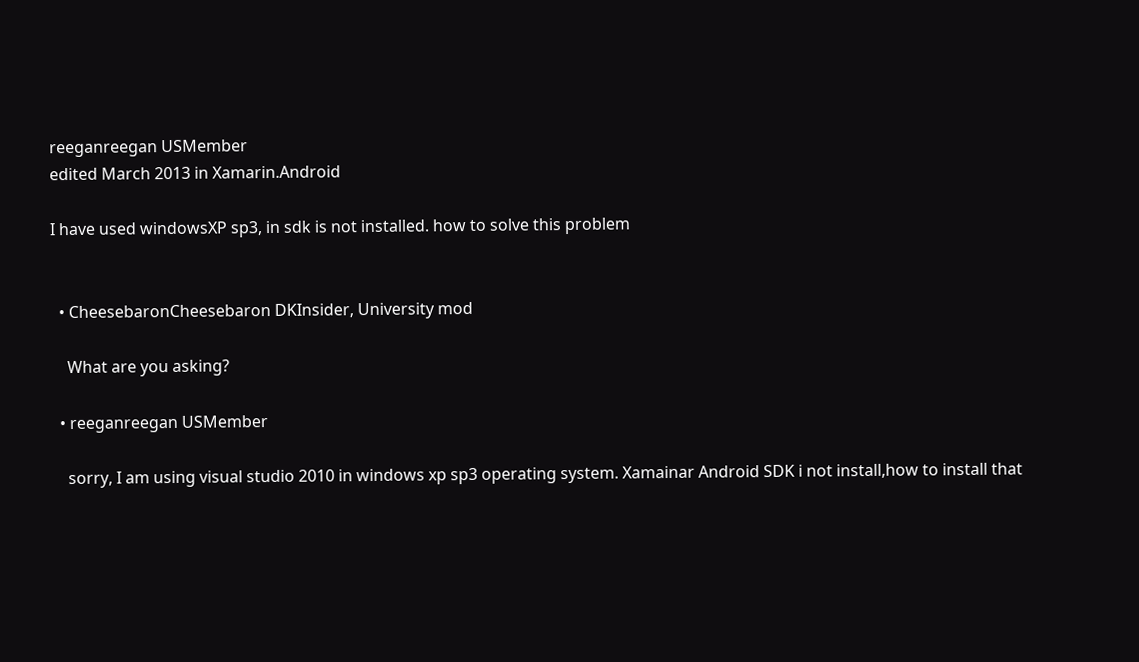reeganreegan USMember
edited March 2013 in Xamarin.Android

I have used windowsXP sp3, in sdk is not installed. how to solve this problem


  • CheesebaronCheesebaron DKInsider, University mod

    What are you asking?

  • reeganreegan USMember

    sorry, I am using visual studio 2010 in windows xp sp3 operating system. Xamainar Android SDK i not install,how to install that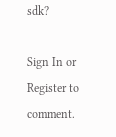sdk?

Sign In or Register to comment.